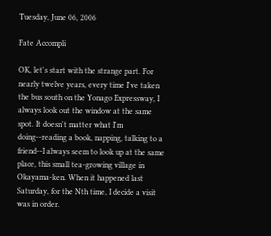Tuesday, June 06, 2006

Fate Accompli

OK, let's start with the strange part. For nearly twelve years, every time I've taken the bus south on the Yonago Expressway, I always look out the window at the same spot. It doesn't matter what I'm doing--reading a book, napping, talking to a friend--I always seem to look up at the same place, this small tea-growing village in Okayama-ken. When it happened last Saturday, for the Nth time, I decide a visit was in order.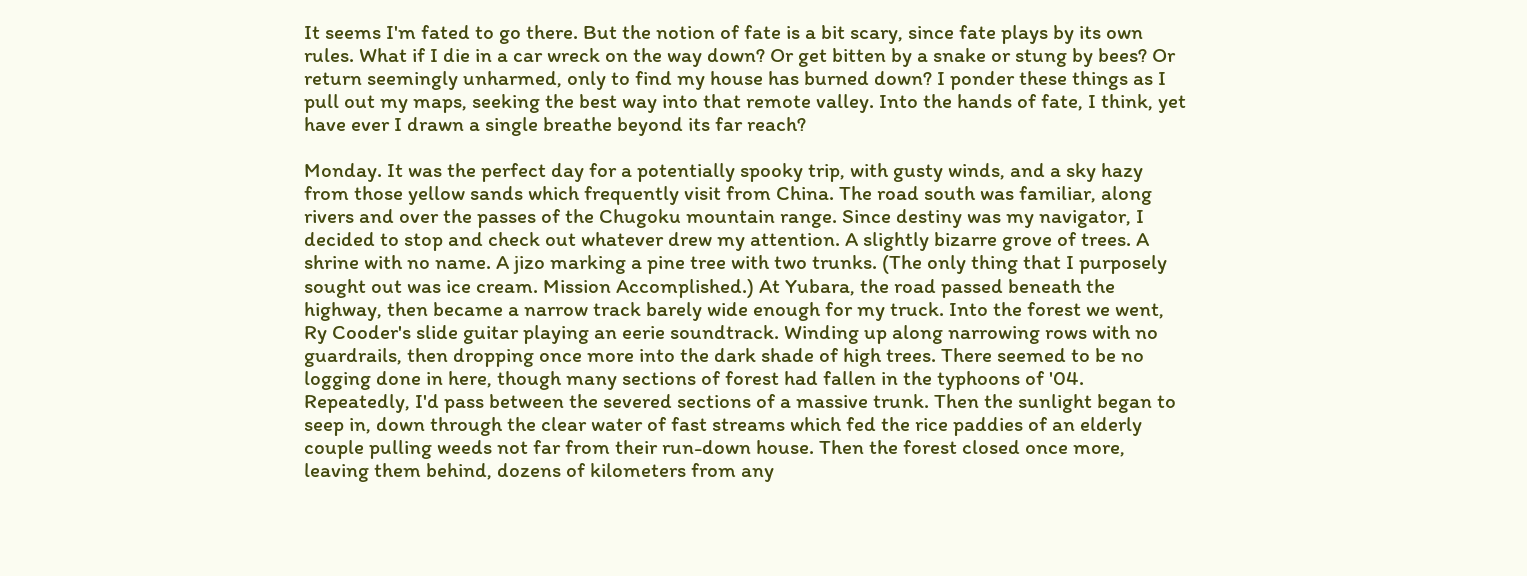It seems I'm fated to go there. But the notion of fate is a bit scary, since fate plays by its own rules. What if I die in a car wreck on the way down? Or get bitten by a snake or stung by bees? Or return seemingly unharmed, only to find my house has burned down? I ponder these things as I pull out my maps, seeking the best way into that remote valley. Into the hands of fate, I think, yet have ever I drawn a single breathe beyond its far reach?

Monday. It was the perfect day for a potentially spooky trip, with gusty winds, and a sky hazy from those yellow sands which frequently visit from China. The road south was familiar, along rivers and over the passes of the Chugoku mountain range. Since destiny was my navigator, I decided to stop and check out whatever drew my attention. A slightly bizarre grove of trees. A shrine with no name. A jizo marking a pine tree with two trunks. (The only thing that I purposely sought out was ice cream. Mission Accomplished.) At Yubara, the road passed beneath the highway, then became a narrow track barely wide enough for my truck. Into the forest we went, Ry Cooder's slide guitar playing an eerie soundtrack. Winding up along narrowing rows with no guardrails, then dropping once more into the dark shade of high trees. There seemed to be no logging done in here, though many sections of forest had fallen in the typhoons of '04. Repeatedly, I'd pass between the severed sections of a massive trunk. Then the sunlight began to seep in, down through the clear water of fast streams which fed the rice paddies of an elderly couple pulling weeds not far from their run-down house. Then the forest closed once more, leaving them behind, dozens of kilometers from any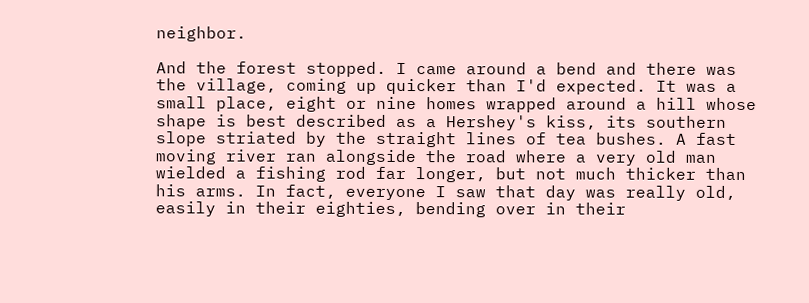neighbor.

And the forest stopped. I came around a bend and there was the village, coming up quicker than I'd expected. It was a small place, eight or nine homes wrapped around a hill whose shape is best described as a Hershey's kiss, its southern slope striated by the straight lines of tea bushes. A fast moving river ran alongside the road where a very old man wielded a fishing rod far longer, but not much thicker than his arms. In fact, everyone I saw that day was really old, easily in their eighties, bending over in their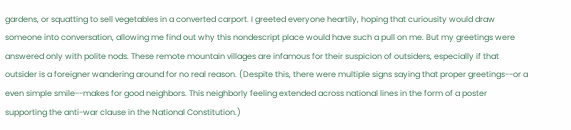gardens, or squatting to sell vegetables in a converted carport. I greeted everyone heartily, hoping that curiousity would draw someone into conversation, allowing me find out why this nondescript place would have such a pull on me. But my greetings were answered only with polite nods. These remote mountain villages are infamous for their suspicion of outsiders, especially if that outsider is a foreigner wandering around for no real reason. (Despite this, there were multiple signs saying that proper greetings--or a even simple smile--makes for good neighbors. This neighborly feeling extended across national lines in the form of a poster supporting the anti-war clause in the National Constitution.)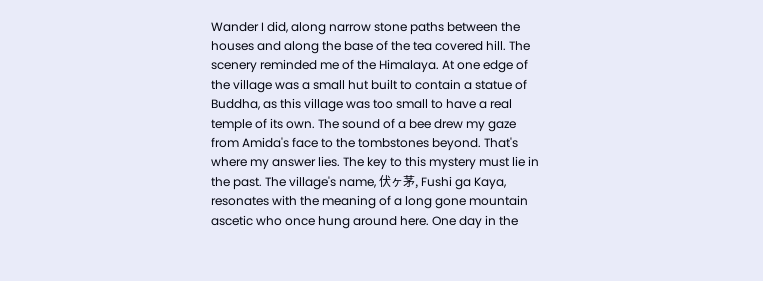Wander I did, along narrow stone paths between the houses and along the base of the tea covered hill. The scenery reminded me of the Himalaya. At one edge of the village was a small hut built to contain a statue of Buddha, as this village was too small to have a real temple of its own. The sound of a bee drew my gaze from Amida's face to the tombstones beyond. That's where my answer lies. The key to this mystery must lie in the past. The village's name, 伏ヶ茅, Fushi ga Kaya, resonates with the meaning of a long gone mountain ascetic who once hung around here. One day in the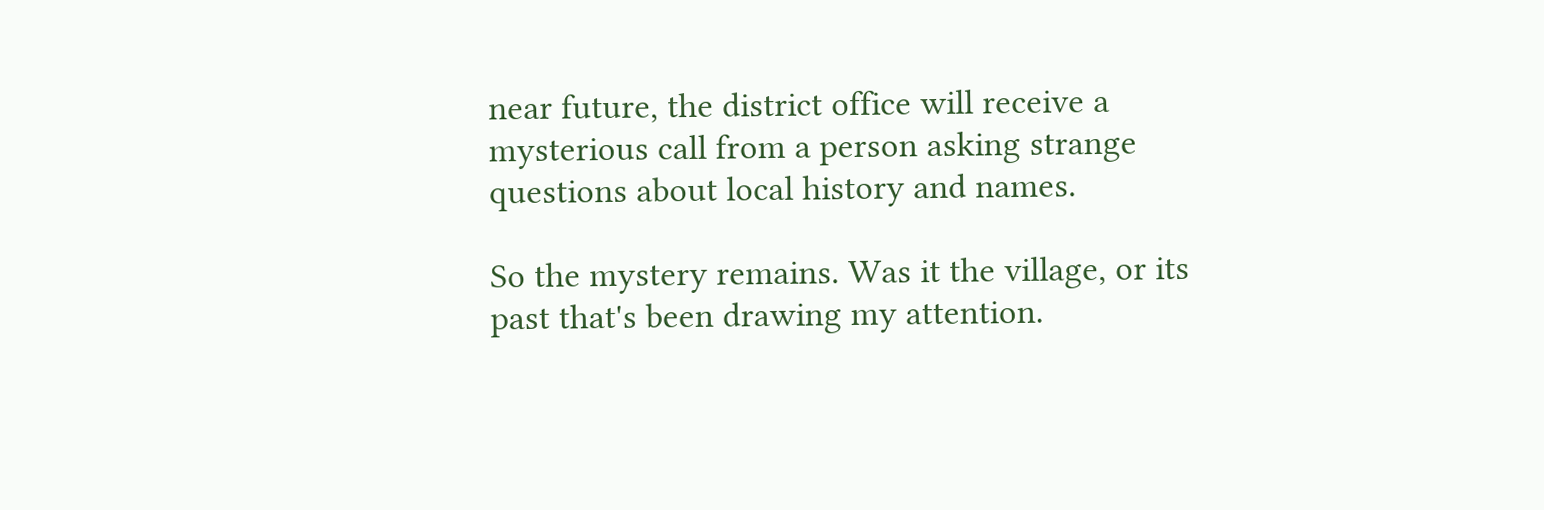near future, the district office will receive a mysterious call from a person asking strange questions about local history and names.

So the mystery remains. Was it the village, or its past that's been drawing my attention.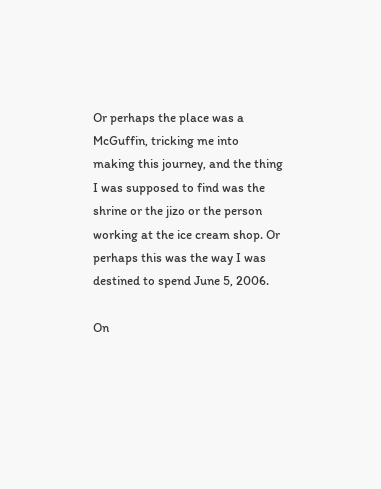Or perhaps the place was a McGuffin, tricking me into making this journey, and the thing I was supposed to find was the shrine or the jizo or the person working at the ice cream shop. Or perhaps this was the way I was destined to spend June 5, 2006.

On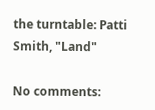the turntable: Patti Smith, "Land"

No comments: